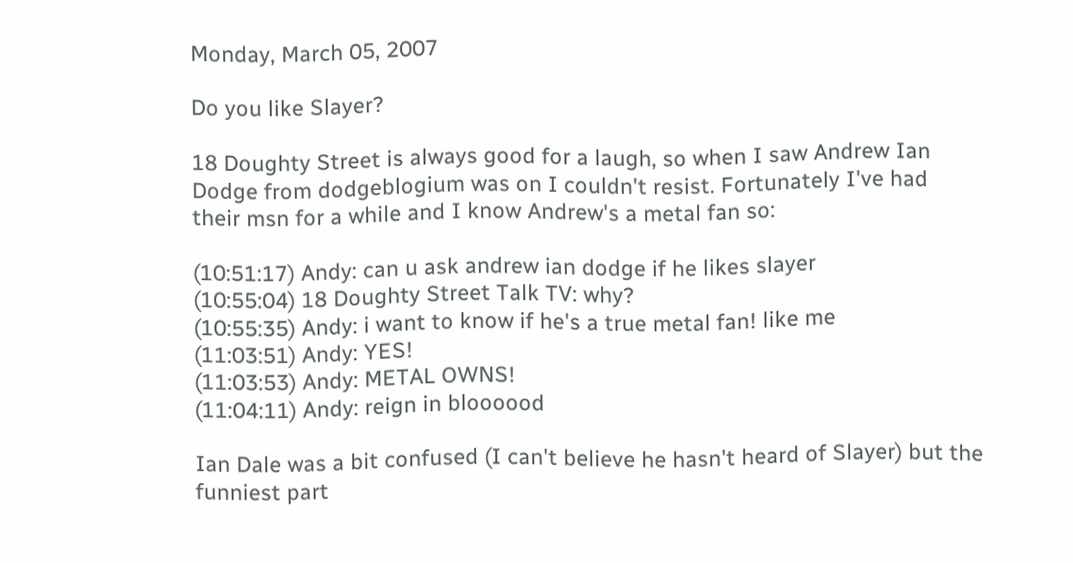Monday, March 05, 2007

Do you like Slayer?

18 Doughty Street is always good for a laugh, so when I saw Andrew Ian Dodge from dodgeblogium was on I couldn't resist. Fortunately I've had their msn for a while and I know Andrew's a metal fan so:

(10:51:17) Andy: can u ask andrew ian dodge if he likes slayer
(10:55:04) 18 Doughty Street Talk TV: why?
(10:55:35) Andy: i want to know if he's a true metal fan! like me
(11:03:51) Andy: YES!
(11:03:53) Andy: METAL OWNS!
(11:04:11) Andy: reign in bloooood

Ian Dale was a bit confused (I can't believe he hasn't heard of Slayer) but the funniest part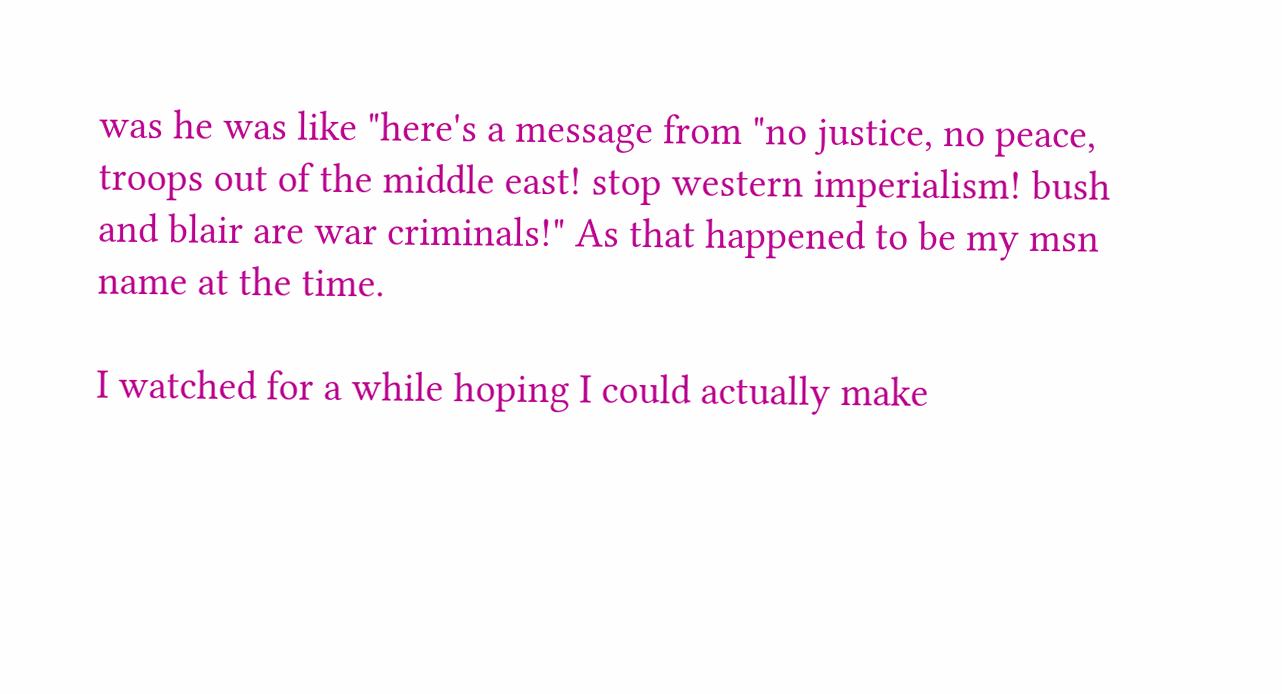was he was like "here's a message from "no justice, no peace, troops out of the middle east! stop western imperialism! bush and blair are war criminals!" As that happened to be my msn name at the time.

I watched for a while hoping I could actually make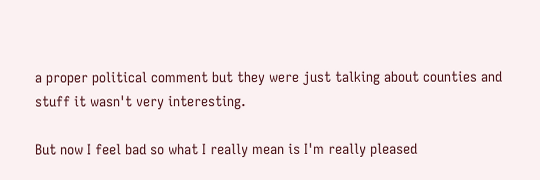a proper political comment but they were just talking about counties and stuff it wasn't very interesting.

But now I feel bad so what I really mean is I'm really pleased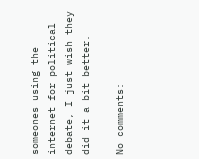someones using the internet for political debate, I just wish they did it a bit better.

No comments: